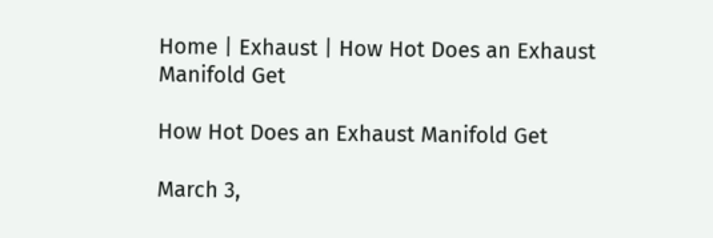Home | Exhaust | How Hot Does an Exhaust Manifold Get

How Hot Does an Exhaust Manifold Get

March 3,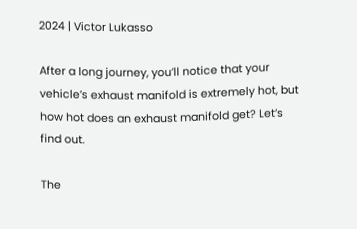2024 | Victor Lukasso

After a long journey, you’ll notice that your vehicle’s exhaust manifold is extremely hot, but how hot does an exhaust manifold get? Let’s find out.

The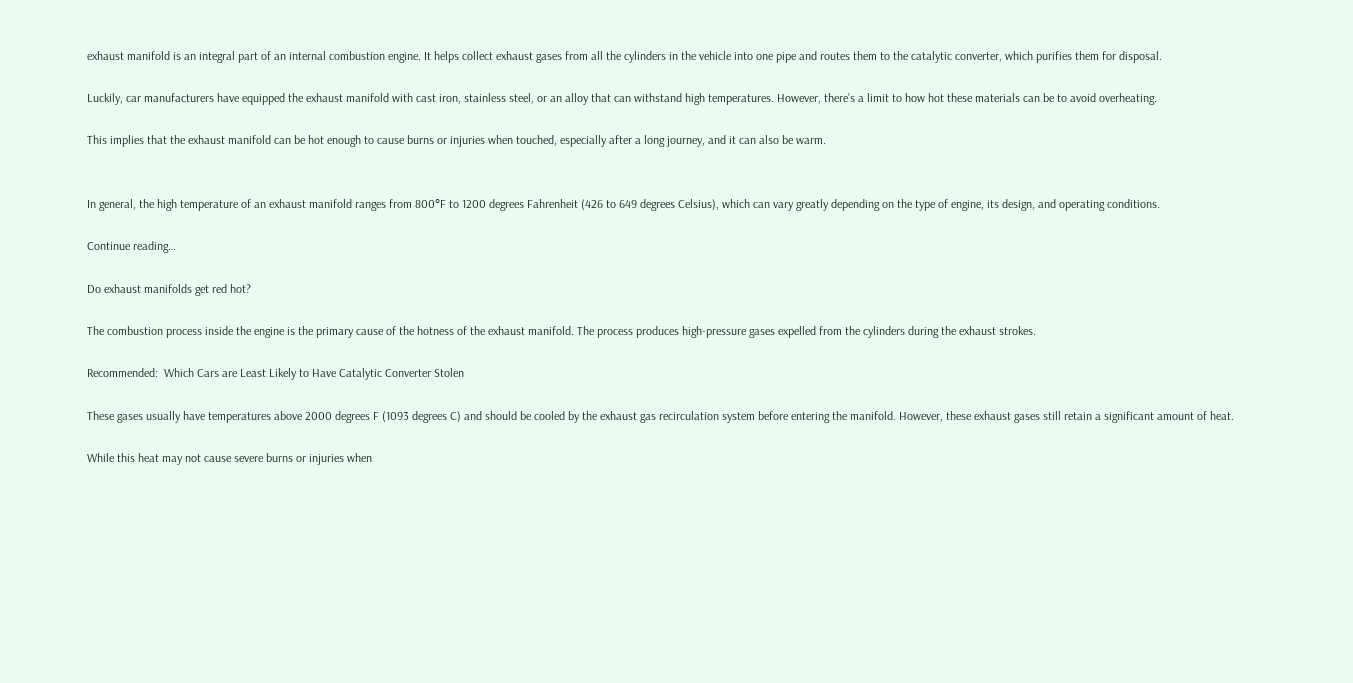exhaust manifold is an integral part of an internal combustion engine. It helps collect exhaust gases from all the cylinders in the vehicle into one pipe and routes them to the catalytic converter, which purifies them for disposal.

Luckily, car manufacturers have equipped the exhaust manifold with cast iron, stainless steel, or an alloy that can withstand high temperatures. However, there’s a limit to how hot these materials can be to avoid overheating.

This implies that the exhaust manifold can be hot enough to cause burns or injuries when touched, especially after a long journey, and it can also be warm.


In general, the high temperature of an exhaust manifold ranges from 800°F to 1200 degrees Fahrenheit (426 to 649 degrees Celsius), which can vary greatly depending on the type of engine, its design, and operating conditions.

Continue reading…

Do exhaust manifolds get red hot?

The combustion process inside the engine is the primary cause of the hotness of the exhaust manifold. The process produces high-pressure gases expelled from the cylinders during the exhaust strokes.

Recommended:  Which Cars are Least Likely to Have Catalytic Converter Stolen

These gases usually have temperatures above 2000 degrees F (1093 degrees C) and should be cooled by the exhaust gas recirculation system before entering the manifold. However, these exhaust gases still retain a significant amount of heat.

While this heat may not cause severe burns or injuries when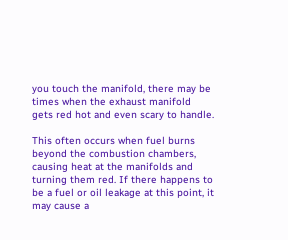you touch the manifold, there may be times when the exhaust manifold gets red hot and even scary to handle.

This often occurs when fuel burns beyond the combustion chambers, causing heat at the manifolds and turning them red. If there happens to be a fuel or oil leakage at this point, it may cause a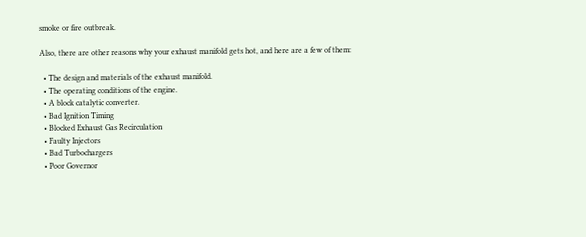smoke or fire outbreak.

Also, there are other reasons why your exhaust manifold gets hot, and here are a few of them:

  • The design and materials of the exhaust manifold.
  • The operating conditions of the engine.
  • A block catalytic converter.
  • Bad Ignition Timing
  • Blocked Exhaust Gas Recirculation
  • Faulty Injectors
  • Bad Turbochargers
  • Poor Governor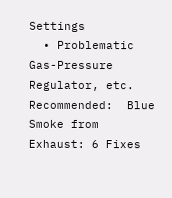Settings
  • Problematic Gas-Pressure Regulator, etc.
Recommended:  Blue Smoke from Exhaust: 6 Fixes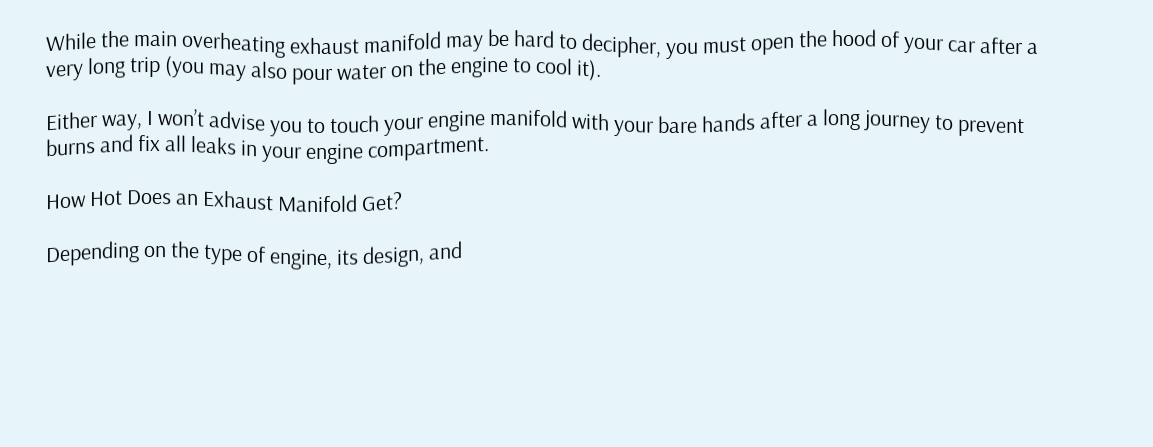While the main overheating exhaust manifold may be hard to decipher, you must open the hood of your car after a very long trip (you may also pour water on the engine to cool it).

Either way, I won’t advise you to touch your engine manifold with your bare hands after a long journey to prevent burns and fix all leaks in your engine compartment.

How Hot Does an Exhaust Manifold Get?

Depending on the type of engine, its design, and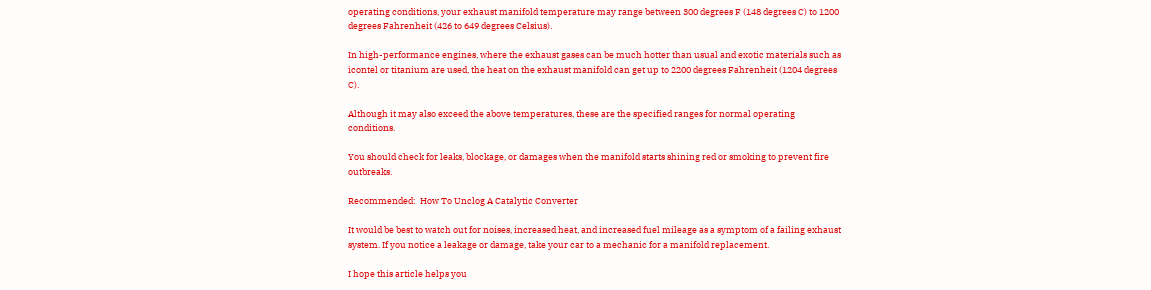operating conditions, your exhaust manifold temperature may range between 300 degrees F (148 degrees C) to 1200 degrees Fahrenheit (426 to 649 degrees Celsius).

In high-performance engines, where the exhaust gases can be much hotter than usual and exotic materials such as icontel or titanium are used, the heat on the exhaust manifold can get up to 2200 degrees Fahrenheit (1204 degrees C).

Although it may also exceed the above temperatures, these are the specified ranges for normal operating conditions.

You should check for leaks, blockage, or damages when the manifold starts shining red or smoking to prevent fire outbreaks.

Recommended:  How To Unclog A Catalytic Converter

It would be best to watch out for noises, increased heat, and increased fuel mileage as a symptom of a failing exhaust system. If you notice a leakage or damage, take your car to a mechanic for a manifold replacement.

I hope this article helps you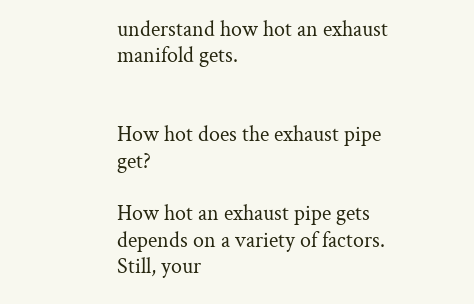understand how hot an exhaust manifold gets.


How hot does the exhaust pipe get?

How hot an exhaust pipe gets depends on a variety of factors. Still, your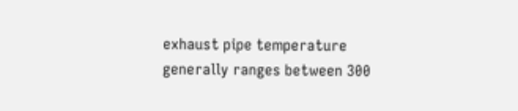exhaust pipe temperature generally ranges between 300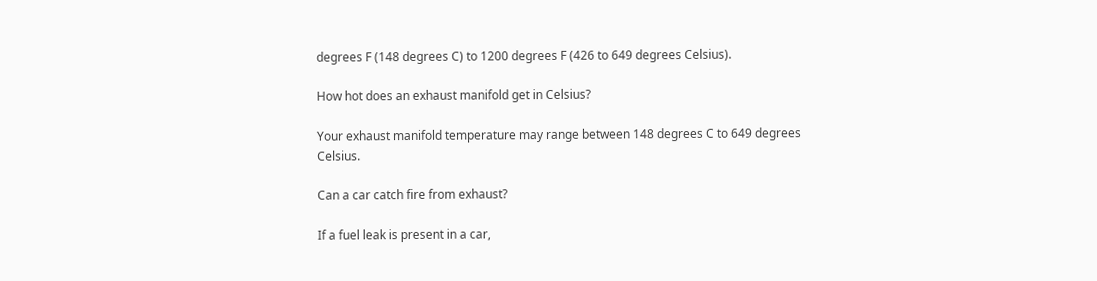degrees F (148 degrees C) to 1200 degrees F (426 to 649 degrees Celsius).

How hot does an exhaust manifold get in Celsius?

Your exhaust manifold temperature may range between 148 degrees C to 649 degrees Celsius.

Can a car catch fire from exhaust?

If a fuel leak is present in a car,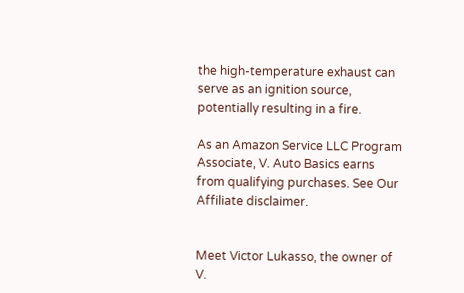the high-temperature exhaust can serve as an ignition source, potentially resulting in a fire.

As an Amazon Service LLC Program Associate, V. Auto Basics earns from qualifying purchases. See Our Affiliate disclaimer.


Meet Victor Lukasso, the owner of V.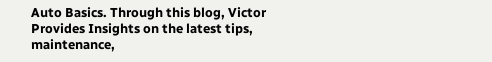Auto Basics. Through this blog, Victor Provides Insights on the latest tips, maintenance,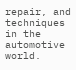repair, and techniques in the automotive world.